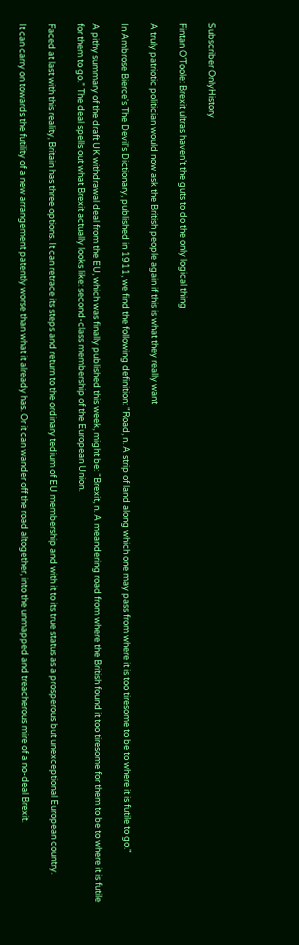Subscriber OnlyHistory

Fintan O’Toole: Brexit ultras haven’t the guts to do the only logical thing

A truly patriotic politician would now ask the British people again if this is what they really want

In Ambrose Bierce's The Devil's Dictionary, published in 1911, we find the following definition: "Road, n. A strip of land along which one may pass from where it is too tiresome to be to where it is futile to go."

A pithy summary of the draft UK withdrawal deal from the EU, which was finally published this week, might be: “Brexit, n. A meandering road from where the British found it too tiresome for them to be to where it is futile for them to go.” The deal spells out what Brexit actually looks like: second-class membership of the European Union.

Faced at last with this reality, Britain has three options. It can retrace its steps and return to the ordinary tedium of EU membership and with it to its true status as a prosperous but unexceptional European country.

It can carry on towards the futility of a new arrangement patently worse than what it already has. Or it can wander off the road altogether, into the unmapped and treacherous mire of a no-deal Brexit.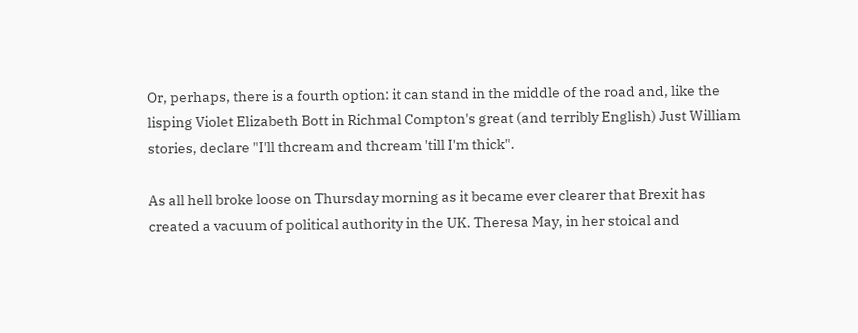Or, perhaps, there is a fourth option: it can stand in the middle of the road and, like the lisping Violet Elizabeth Bott in Richmal Compton's great (and terribly English) Just William stories, declare "I'll thcream and thcream 'till I'm thick".

As all hell broke loose on Thursday morning as it became ever clearer that Brexit has created a vacuum of political authority in the UK. Theresa May, in her stoical and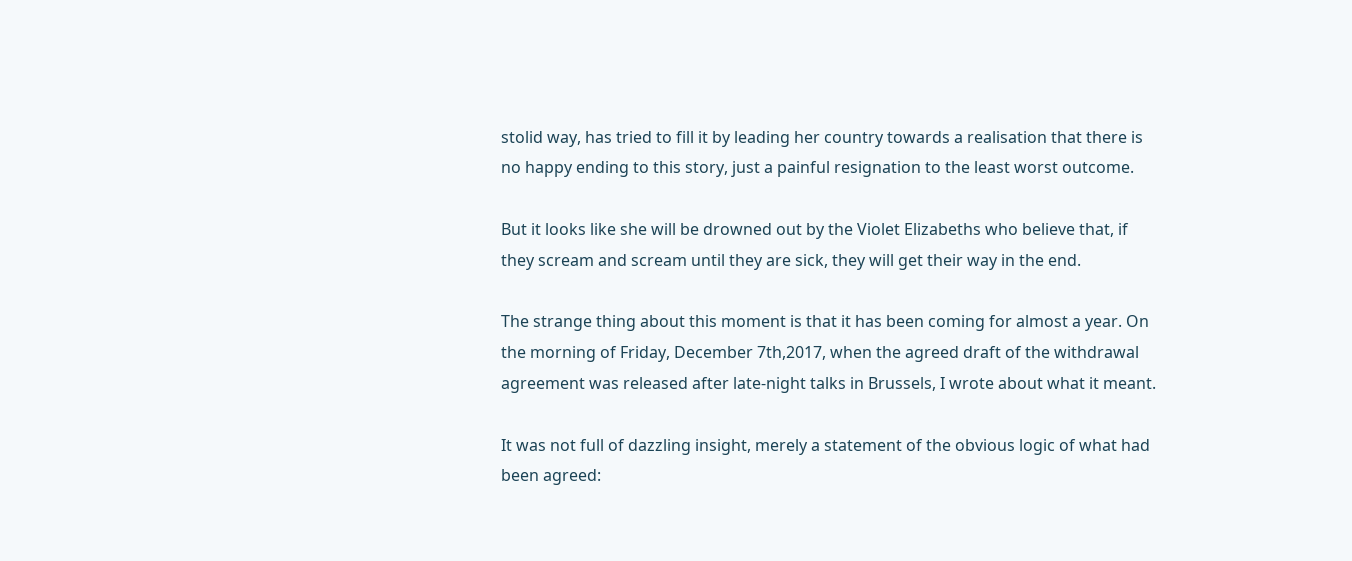stolid way, has tried to fill it by leading her country towards a realisation that there is no happy ending to this story, just a painful resignation to the least worst outcome.

But it looks like she will be drowned out by the Violet Elizabeths who believe that, if they scream and scream until they are sick, they will get their way in the end.

The strange thing about this moment is that it has been coming for almost a year. On the morning of Friday, December 7th,2017, when the agreed draft of the withdrawal agreement was released after late-night talks in Brussels, I wrote about what it meant.

It was not full of dazzling insight, merely a statement of the obvious logic of what had been agreed: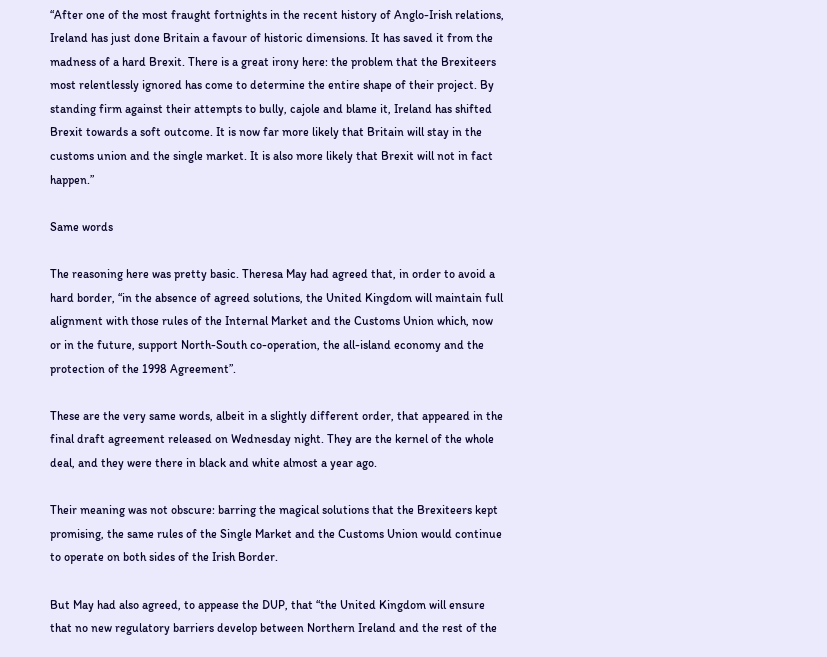“After one of the most fraught fortnights in the recent history of Anglo-Irish relations, Ireland has just done Britain a favour of historic dimensions. It has saved it from the madness of a hard Brexit. There is a great irony here: the problem that the Brexiteers most relentlessly ignored has come to determine the entire shape of their project. By standing firm against their attempts to bully, cajole and blame it, Ireland has shifted Brexit towards a soft outcome. It is now far more likely that Britain will stay in the customs union and the single market. It is also more likely that Brexit will not in fact happen.”

Same words

The reasoning here was pretty basic. Theresa May had agreed that, in order to avoid a hard border, “in the absence of agreed solutions, the United Kingdom will maintain full alignment with those rules of the Internal Market and the Customs Union which, now or in the future, support North-South co-operation, the all-island economy and the protection of the 1998 Agreement”.

These are the very same words, albeit in a slightly different order, that appeared in the final draft agreement released on Wednesday night. They are the kernel of the whole deal, and they were there in black and white almost a year ago.

Their meaning was not obscure: barring the magical solutions that the Brexiteers kept promising, the same rules of the Single Market and the Customs Union would continue to operate on both sides of the Irish Border.

But May had also agreed, to appease the DUP, that “the United Kingdom will ensure that no new regulatory barriers develop between Northern Ireland and the rest of the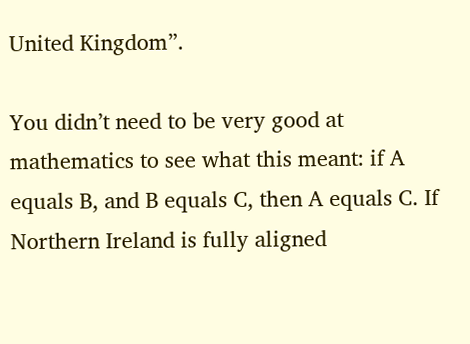United Kingdom”.

You didn’t need to be very good at mathematics to see what this meant: if A equals B, and B equals C, then A equals C. If Northern Ireland is fully aligned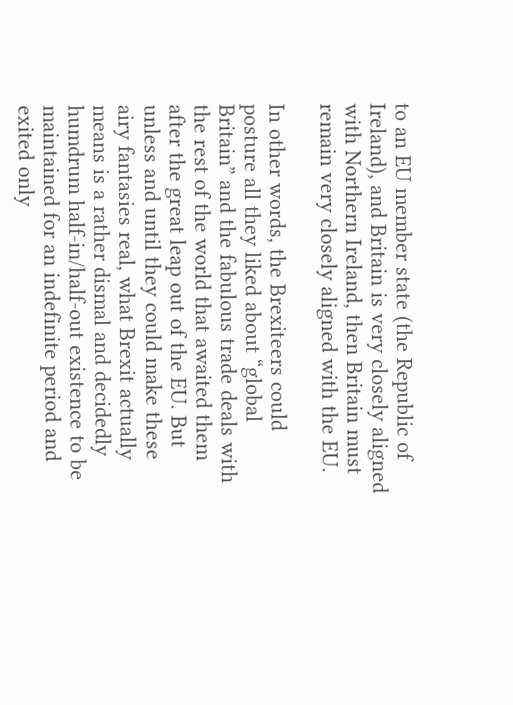to an EU member state (the Republic of Ireland), and Britain is very closely aligned with Northern Ireland, then Britain must remain very closely aligned with the EU.

In other words, the Brexiteers could posture all they liked about “global Britain” and the fabulous trade deals with the rest of the world that awaited them after the great leap out of the EU. But unless and until they could make these airy fantasies real, what Brexit actually means is a rather dismal and decidedly humdrum half-in/half-out existence to be maintained for an indefinite period and exited only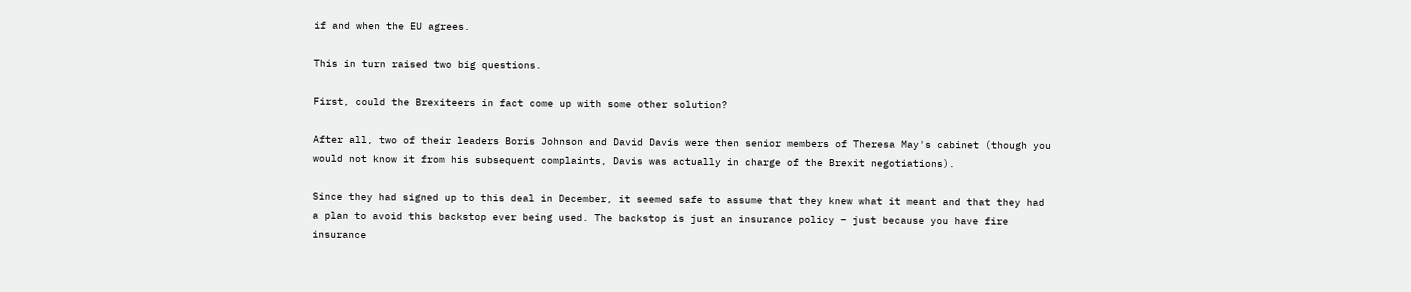if and when the EU agrees.

This in turn raised two big questions.

First, could the Brexiteers in fact come up with some other solution?

After all, two of their leaders Boris Johnson and David Davis were then senior members of Theresa May's cabinet (though you would not know it from his subsequent complaints, Davis was actually in charge of the Brexit negotiations).

Since they had signed up to this deal in December, it seemed safe to assume that they knew what it meant and that they had a plan to avoid this backstop ever being used. The backstop is just an insurance policy – just because you have fire insurance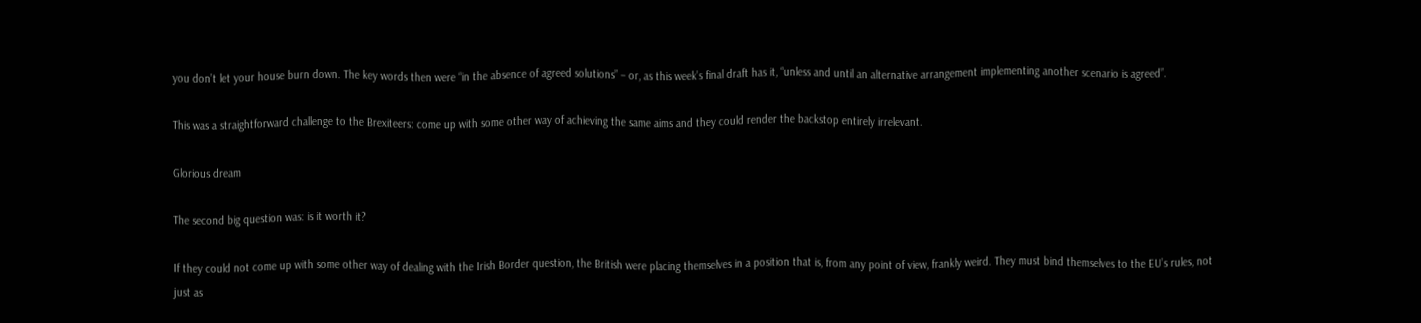you don’t let your house burn down. The key words then were “in the absence of agreed solutions” – or, as this week’s final draft has it, “unless and until an alternative arrangement implementing another scenario is agreed”.

This was a straightforward challenge to the Brexiteers: come up with some other way of achieving the same aims and they could render the backstop entirely irrelevant.

Glorious dream

The second big question was: is it worth it?

If they could not come up with some other way of dealing with the Irish Border question, the British were placing themselves in a position that is, from any point of view, frankly weird. They must bind themselves to the EU’s rules, not just as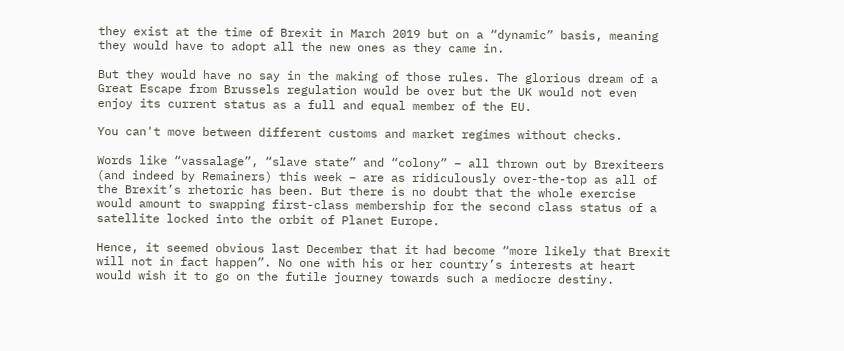they exist at the time of Brexit in March 2019 but on a “dynamic” basis, meaning they would have to adopt all the new ones as they came in.

But they would have no say in the making of those rules. The glorious dream of a Great Escape from Brussels regulation would be over but the UK would not even enjoy its current status as a full and equal member of the EU.

You can't move between different customs and market regimes without checks.

Words like “vassalage”, “slave state” and “colony” – all thrown out by Brexiteers (and indeed by Remainers) this week – are as ridiculously over-the-top as all of the Brexit’s rhetoric has been. But there is no doubt that the whole exercise would amount to swapping first-class membership for the second class status of a satellite locked into the orbit of Planet Europe.

Hence, it seemed obvious last December that it had become “more likely that Brexit will not in fact happen”. No one with his or her country’s interests at heart would wish it to go on the futile journey towards such a mediocre destiny.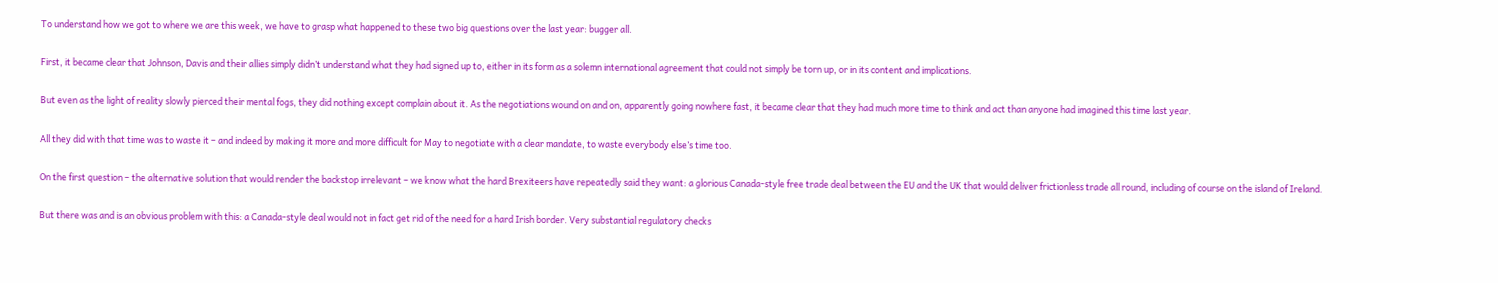To understand how we got to where we are this week, we have to grasp what happened to these two big questions over the last year: bugger all.

First, it became clear that Johnson, Davis and their allies simply didn’t understand what they had signed up to, either in its form as a solemn international agreement that could not simply be torn up, or in its content and implications.

But even as the light of reality slowly pierced their mental fogs, they did nothing except complain about it. As the negotiations wound on and on, apparently going nowhere fast, it became clear that they had much more time to think and act than anyone had imagined this time last year.

All they did with that time was to waste it – and indeed by making it more and more difficult for May to negotiate with a clear mandate, to waste everybody else’s time too.

On the first question – the alternative solution that would render the backstop irrelevant – we know what the hard Brexiteers have repeatedly said they want: a glorious Canada-style free trade deal between the EU and the UK that would deliver frictionless trade all round, including of course on the island of Ireland.

But there was and is an obvious problem with this: a Canada-style deal would not in fact get rid of the need for a hard Irish border. Very substantial regulatory checks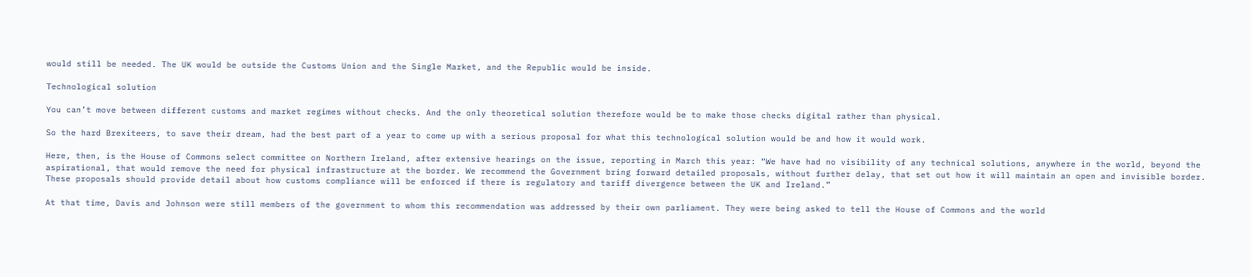would still be needed. The UK would be outside the Customs Union and the Single Market, and the Republic would be inside.

Technological solution

You can’t move between different customs and market regimes without checks. And the only theoretical solution therefore would be to make those checks digital rather than physical.

So the hard Brexiteers, to save their dream, had the best part of a year to come up with a serious proposal for what this technological solution would be and how it would work.

Here, then, is the House of Commons select committee on Northern Ireland, after extensive hearings on the issue, reporting in March this year: “We have had no visibility of any technical solutions, anywhere in the world, beyond the aspirational, that would remove the need for physical infrastructure at the border. We recommend the Government bring forward detailed proposals, without further delay, that set out how it will maintain an open and invisible border. These proposals should provide detail about how customs compliance will be enforced if there is regulatory and tariff divergence between the UK and Ireland.”

At that time, Davis and Johnson were still members of the government to whom this recommendation was addressed by their own parliament. They were being asked to tell the House of Commons and the world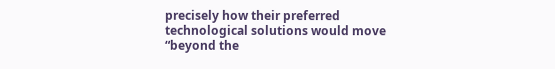precisely how their preferred technological solutions would move “beyond the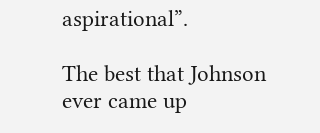aspirational”.

The best that Johnson ever came up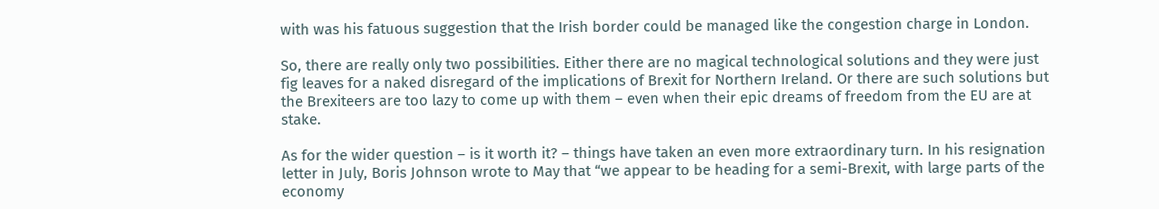with was his fatuous suggestion that the Irish border could be managed like the congestion charge in London.

So, there are really only two possibilities. Either there are no magical technological solutions and they were just fig leaves for a naked disregard of the implications of Brexit for Northern Ireland. Or there are such solutions but the Brexiteers are too lazy to come up with them – even when their epic dreams of freedom from the EU are at stake.

As for the wider question – is it worth it? – things have taken an even more extraordinary turn. In his resignation letter in July, Boris Johnson wrote to May that “we appear to be heading for a semi-Brexit, with large parts of the economy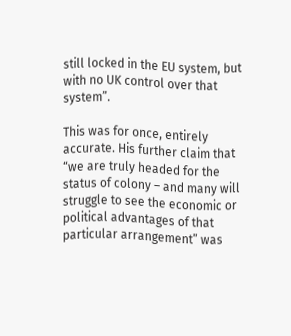still locked in the EU system, but with no UK control over that system”.

This was for once, entirely accurate. His further claim that “we are truly headed for the status of colony – and many will struggle to see the economic or political advantages of that particular arrangement” was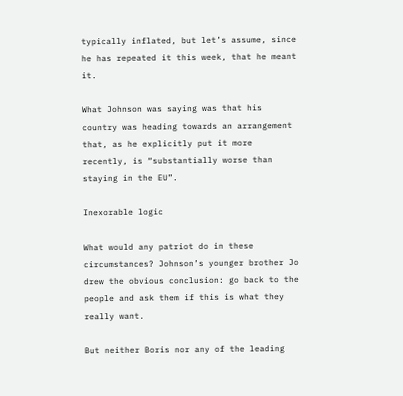typically inflated, but let’s assume, since he has repeated it this week, that he meant it.

What Johnson was saying was that his country was heading towards an arrangement that, as he explicitly put it more recently, is “substantially worse than staying in the EU”.

Inexorable logic

What would any patriot do in these circumstances? Johnson’s younger brother Jo drew the obvious conclusion: go back to the people and ask them if this is what they really want.

But neither Boris nor any of the leading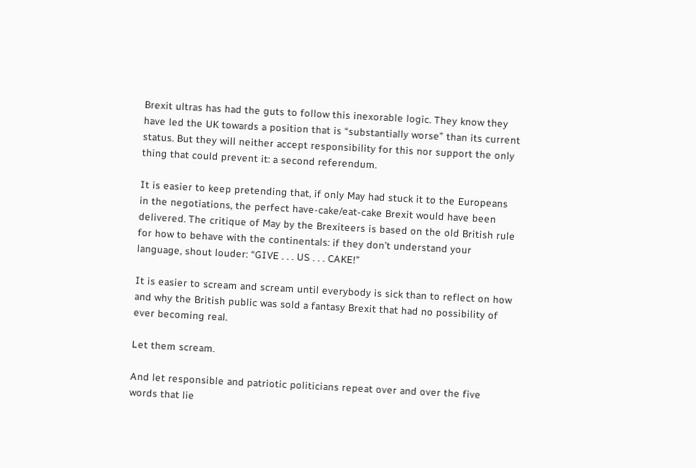Brexit ultras has had the guts to follow this inexorable logic. They know they have led the UK towards a position that is “substantially worse” than its current status. But they will neither accept responsibility for this nor support the only thing that could prevent it: a second referendum.

It is easier to keep pretending that, if only May had stuck it to the Europeans in the negotiations, the perfect have-cake/eat-cake Brexit would have been delivered. The critique of May by the Brexiteers is based on the old British rule for how to behave with the continentals: if they don’t understand your language, shout louder: “GIVE . . . US . . . CAKE!”

It is easier to scream and scream until everybody is sick than to reflect on how and why the British public was sold a fantasy Brexit that had no possibility of ever becoming real.

Let them scream.

And let responsible and patriotic politicians repeat over and over the five words that lie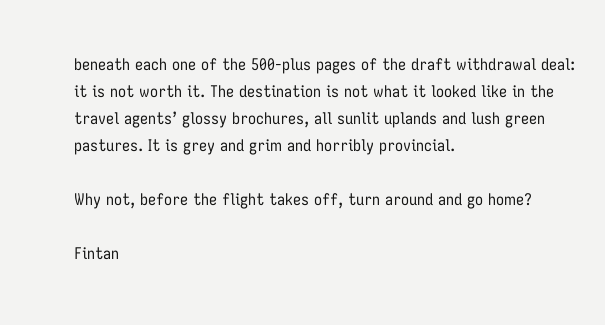beneath each one of the 500-plus pages of the draft withdrawal deal: it is not worth it. The destination is not what it looked like in the travel agents’ glossy brochures, all sunlit uplands and lush green pastures. It is grey and grim and horribly provincial.

Why not, before the flight takes off, turn around and go home?

Fintan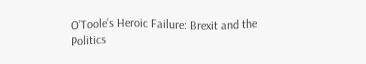O’Toole’s Heroic Failure: Brexit and the Politics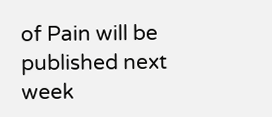of Pain will be published next week